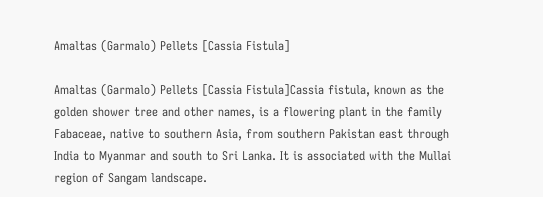Amaltas (Garmalo) Pellets [Cassia Fistula]

Amaltas (Garmalo) Pellets [Cassia Fistula]Cassia fistula, known as the golden shower tree and other names, is a flowering plant in the family Fabaceae, native to southern Asia, from southern Pakistan east through India to Myanmar and south to Sri Lanka. It is associated with the Mullai region of Sangam landscape.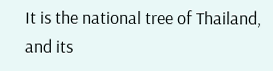It is the national tree of Thailand, and its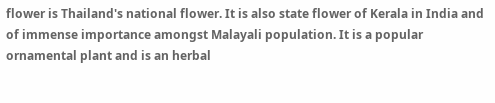flower is Thailand's national flower. It is also state flower of Kerala in India and of immense importance amongst Malayali population. It is a popular ornamental plant and is an herbal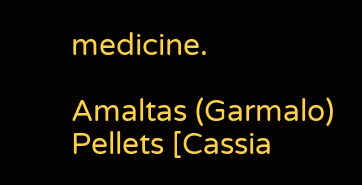medicine.

Amaltas (Garmalo) Pellets [Cassia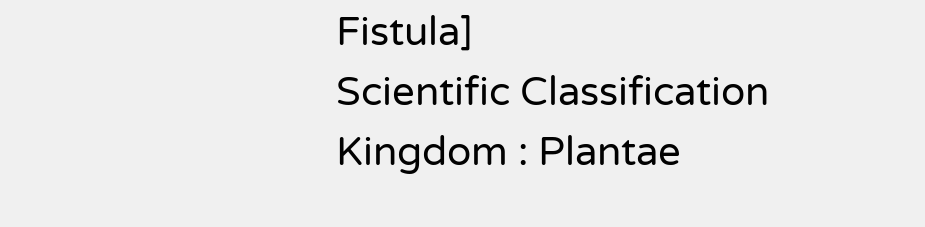Fistula]
Scientific Classification
Kingdom : Plantae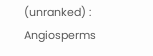(unranked) : Angiosperms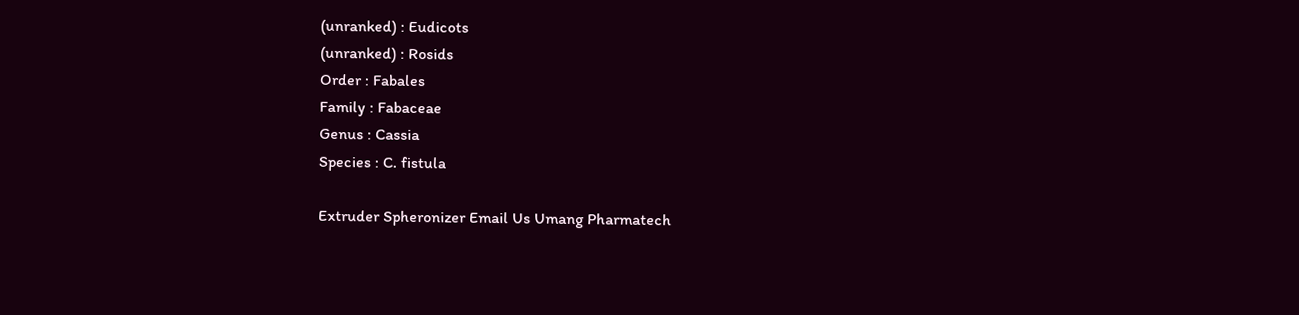(unranked) : Eudicots
(unranked) : Rosids
Order : Fabales
Family : Fabaceae
Genus : Cassia
Species : C. fistula

Extruder Spheronizer Email Us Umang Pharmatech